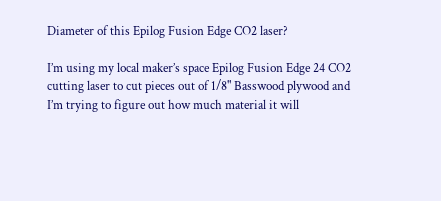Diameter of this Epilog Fusion Edge CO2 laser?

I’m using my local maker’s space Epilog Fusion Edge 24 CO2 cutting laser to cut pieces out of 1/8" Basswood plywood and I’m trying to figure out how much material it will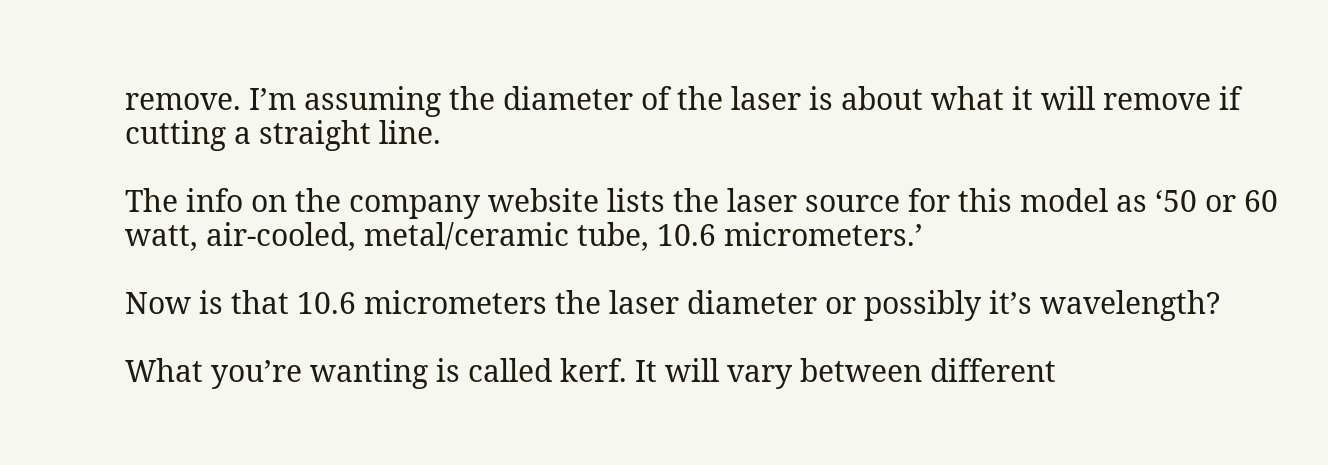remove. I’m assuming the diameter of the laser is about what it will remove if cutting a straight line.

The info on the company website lists the laser source for this model as ‘50 or 60 watt, air-cooled, metal/ceramic tube, 10.6 micrometers.’

Now is that 10.6 micrometers the laser diameter or possibly it’s wavelength?

What you’re wanting is called kerf. It will vary between different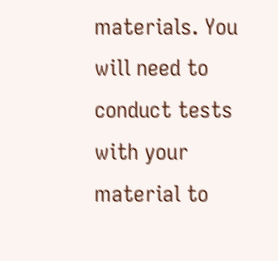materials. You will need to conduct tests with your material to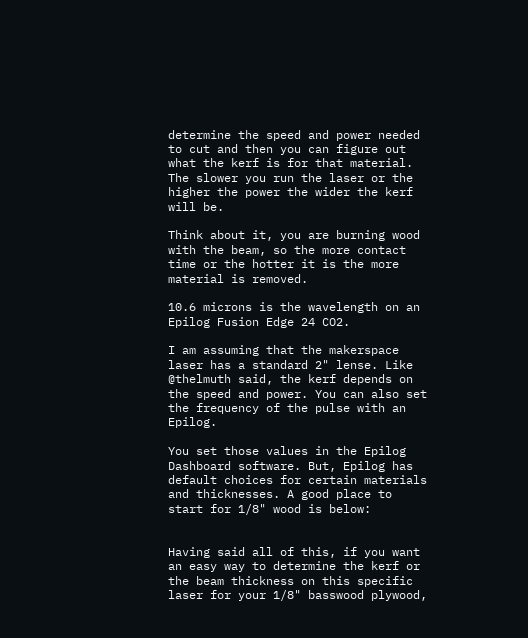determine the speed and power needed to cut and then you can figure out what the kerf is for that material. The slower you run the laser or the higher the power the wider the kerf will be.

Think about it, you are burning wood with the beam, so the more contact time or the hotter it is the more material is removed.

10.6 microns is the wavelength on an Epilog Fusion Edge 24 CO2.

I am assuming that the makerspace laser has a standard 2" lense. Like @thelmuth said, the kerf depends on the speed and power. You can also set the frequency of the pulse with an Epilog.

You set those values in the Epilog Dashboard software. But, Epilog has default choices for certain materials and thicknesses. A good place to start for 1/8" wood is below:


Having said all of this, if you want an easy way to determine the kerf or the beam thickness on this specific laser for your 1/8" basswood plywood,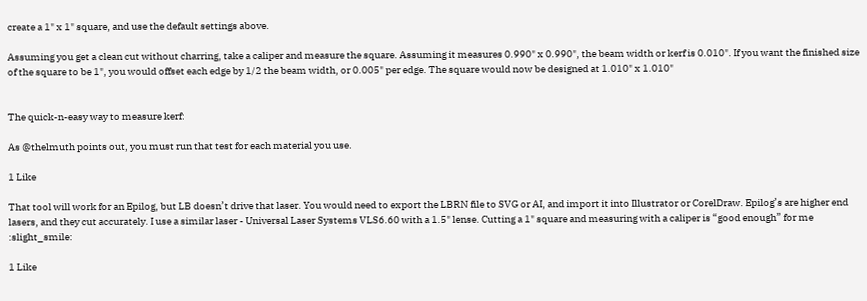create a 1" x 1" square, and use the default settings above.

Assuming you get a clean cut without charring, take a caliper and measure the square. Assuming it measures 0.990" x 0.990", the beam width or kerf is 0.010". If you want the finished size of the square to be 1", you would offset each edge by 1/2 the beam width, or 0.005" per edge. The square would now be designed at 1.010" x 1.010"


The quick-n-easy way to measure kerf:

As @thelmuth points out, you must run that test for each material you use.

1 Like

That tool will work for an Epilog, but LB doesn’t drive that laser. You would need to export the LBRN file to SVG or AI, and import it into Illustrator or CorelDraw. Epilog’s are higher end lasers, and they cut accurately. I use a similar laser - Universal Laser Systems VLS6.60 with a 1.5" lense. Cutting a 1" square and measuring with a caliper is “good enough” for me :slight_smile:

1 Like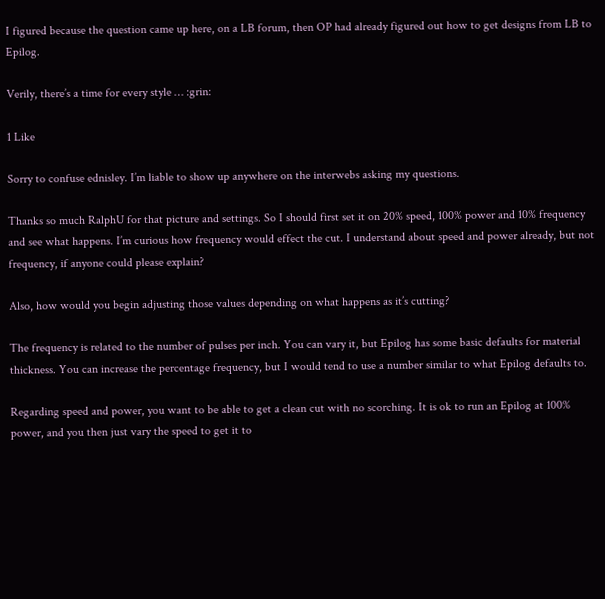I figured because the question came up here, on a LB forum, then OP had already figured out how to get designs from LB to Epilog.

Verily, there’s a time for every style … :grin:

1 Like

Sorry to confuse ednisley. I’m liable to show up anywhere on the interwebs asking my questions.

Thanks so much RalphU for that picture and settings. So I should first set it on 20% speed, 100% power and 10% frequency and see what happens. I’m curious how frequency would effect the cut. I understand about speed and power already, but not frequency, if anyone could please explain?

Also, how would you begin adjusting those values depending on what happens as it’s cutting?

The frequency is related to the number of pulses per inch. You can vary it, but Epilog has some basic defaults for material thickness. You can increase the percentage frequency, but I would tend to use a number similar to what Epilog defaults to.

Regarding speed and power, you want to be able to get a clean cut with no scorching. It is ok to run an Epilog at 100% power, and you then just vary the speed to get it to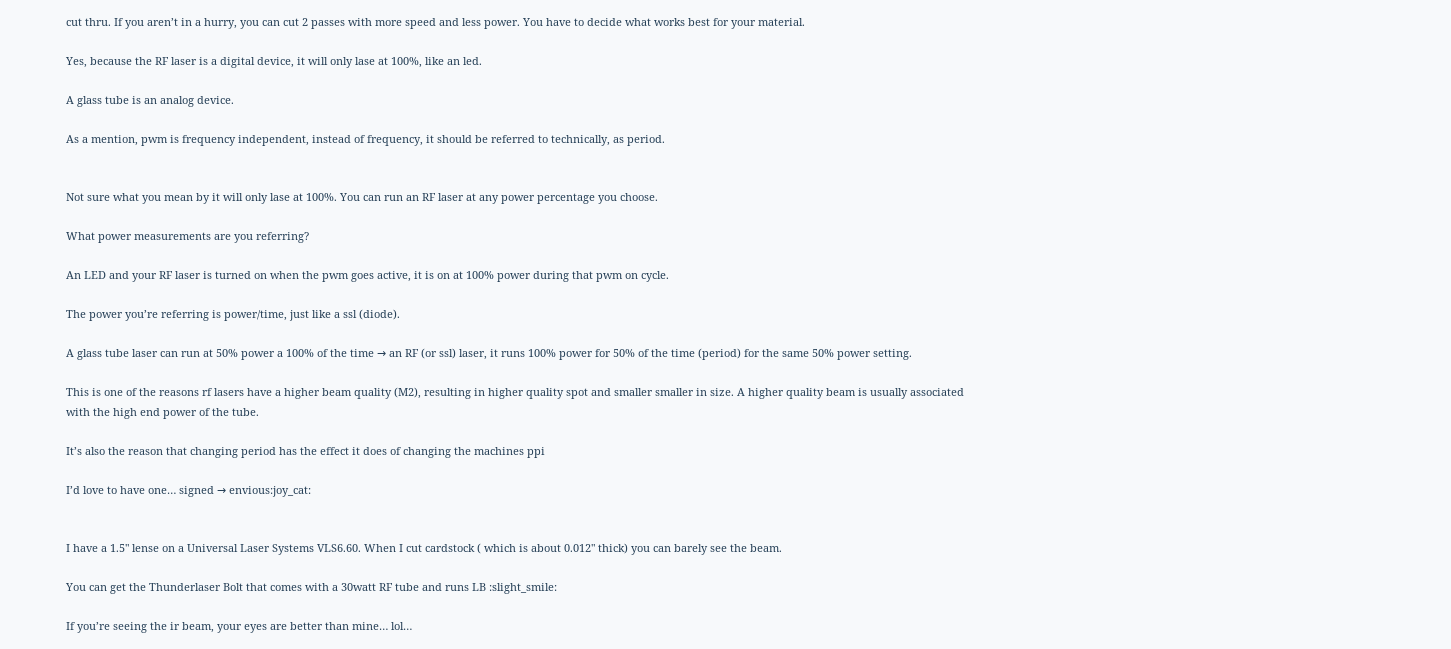cut thru. If you aren’t in a hurry, you can cut 2 passes with more speed and less power. You have to decide what works best for your material.

Yes, because the RF laser is a digital device, it will only lase at 100%, like an led.

A glass tube is an analog device.

As a mention, pwm is frequency independent, instead of frequency, it should be referred to technically, as period.


Not sure what you mean by it will only lase at 100%. You can run an RF laser at any power percentage you choose.

What power measurements are you referring?

An LED and your RF laser is turned on when the pwm goes active, it is on at 100% power during that pwm on cycle.

The power you’re referring is power/time, just like a ssl (diode).

A glass tube laser can run at 50% power a 100% of the time → an RF (or ssl) laser, it runs 100% power for 50% of the time (period) for the same 50% power setting.

This is one of the reasons rf lasers have a higher beam quality (M2), resulting in higher quality spot and smaller smaller in size. A higher quality beam is usually associated with the high end power of the tube.

It’s also the reason that changing period has the effect it does of changing the machines ppi

I’d love to have one… signed → envious:joy_cat:


I have a 1.5" lense on a Universal Laser Systems VLS6.60. When I cut cardstock ( which is about 0.012" thick) you can barely see the beam.

You can get the Thunderlaser Bolt that comes with a 30watt RF tube and runs LB :slight_smile:

If you’re seeing the ir beam, your eyes are better than mine… lol…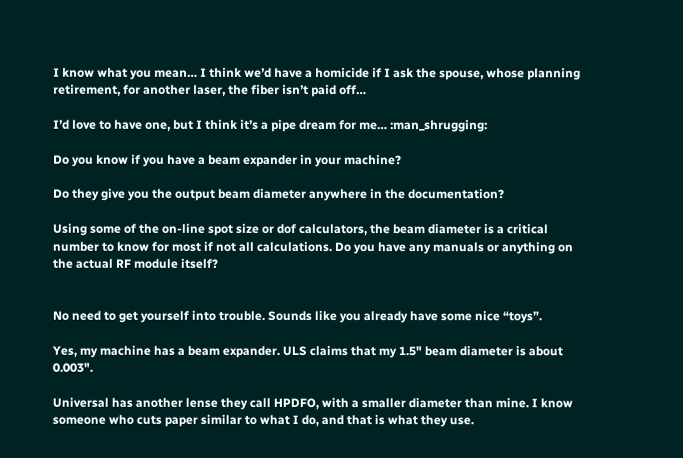I know what you mean… I think we’d have a homicide if I ask the spouse, whose planning retirement, for another laser, the fiber isn’t paid off…

I’d love to have one, but I think it’s a pipe dream for me… :man_shrugging:

Do you know if you have a beam expander in your machine?

Do they give you the output beam diameter anywhere in the documentation?

Using some of the on-line spot size or dof calculators, the beam diameter is a critical number to know for most if not all calculations. Do you have any manuals or anything on the actual RF module itself?


No need to get yourself into trouble. Sounds like you already have some nice “toys”.

Yes, my machine has a beam expander. ULS claims that my 1.5" beam diameter is about 0.003".

Universal has another lense they call HPDFO, with a smaller diameter than mine. I know someone who cuts paper similar to what I do, and that is what they use.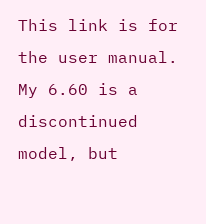This link is for the user manual. My 6.60 is a discontinued model, but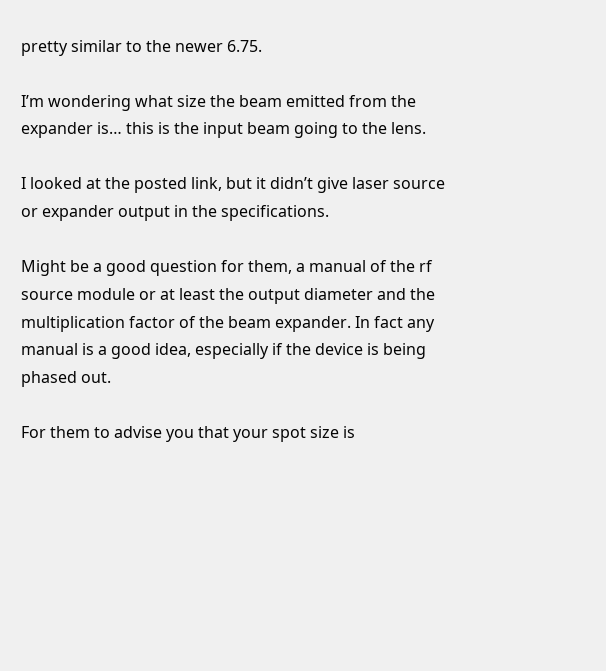pretty similar to the newer 6.75.

I’m wondering what size the beam emitted from the expander is… this is the input beam going to the lens.

I looked at the posted link, but it didn’t give laser source or expander output in the specifications.

Might be a good question for them, a manual of the rf source module or at least the output diameter and the multiplication factor of the beam expander. In fact any manual is a good idea, especially if the device is being phased out.

For them to advise you that your spot size is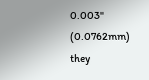0.003" (0.0762mm) they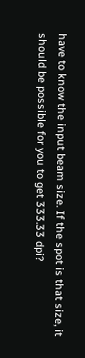have to know the input beam size. If the spot is that size, it should be possible for you to get 333.33 dpi?